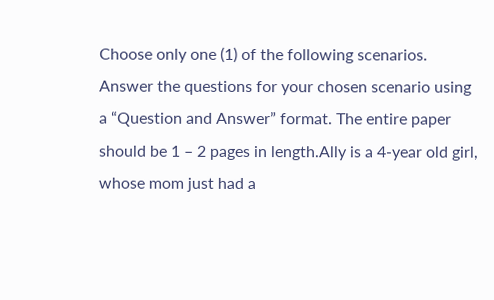Choose only one (1) of the following scenarios. Answer the questions for your chosen scenario using a “Question and Answer” format. The entire paper should be 1 – 2 pages in length.Ally is a 4-year old girl, whose mom just had a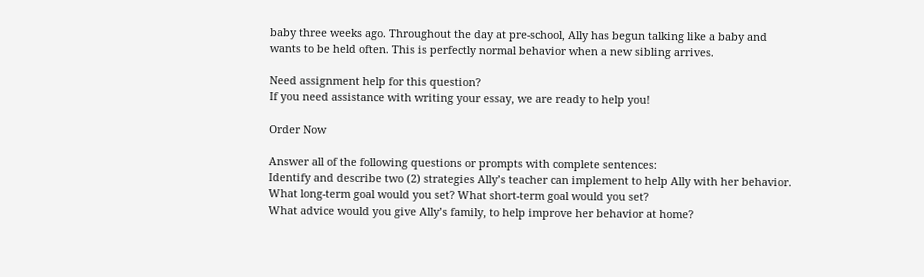baby three weeks ago. Throughout the day at pre-school, Ally has begun talking like a baby and wants to be held often. This is perfectly normal behavior when a new sibling arrives.

Need assignment help for this question?
If you need assistance with writing your essay, we are ready to help you!

Order Now

Answer all of the following questions or prompts with complete sentences:
Identify and describe two (2) strategies Ally’s teacher can implement to help Ally with her behavior.
What long-term goal would you set? What short-term goal would you set?
What advice would you give Ally’s family, to help improve her behavior at home?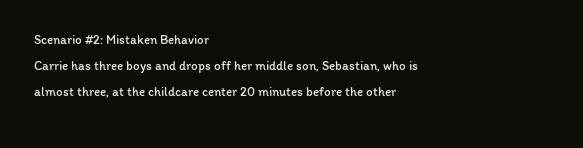Scenario #2: Mistaken Behavior
Carrie has three boys and drops off her middle son, Sebastian, who is almost three, at the childcare center 20 minutes before the other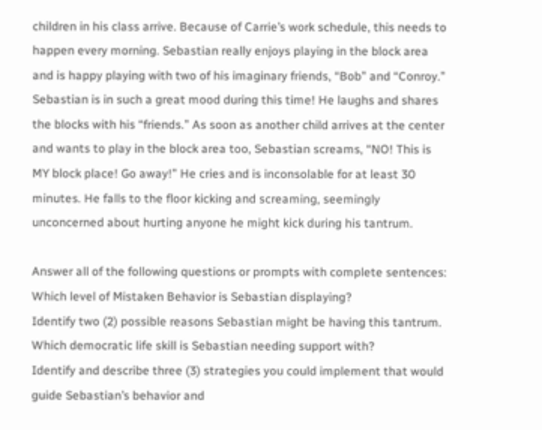children in his class arrive. Because of Carrie’s work schedule, this needs to happen every morning. Sebastian really enjoys playing in the block area and is happy playing with two of his imaginary friends, “Bob” and “Conroy.” Sebastian is in such a great mood during this time! He laughs and shares the blocks with his “friends.” As soon as another child arrives at the center and wants to play in the block area too, Sebastian screams, “NO! This is MY block place! Go away!” He cries and is inconsolable for at least 30 minutes. He falls to the floor kicking and screaming, seemingly unconcerned about hurting anyone he might kick during his tantrum.

Answer all of the following questions or prompts with complete sentences:
Which level of Mistaken Behavior is Sebastian displaying?
Identify two (2) possible reasons Sebastian might be having this tantrum.
Which democratic life skill is Sebastian needing support with?
Identify and describe three (3) strategies you could implement that would guide Sebastian’s behavior and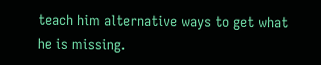teach him alternative ways to get what he is missing.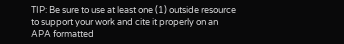TIP: Be sure to use at least one (1) outside resource to support your work and cite it properly on an APA formatted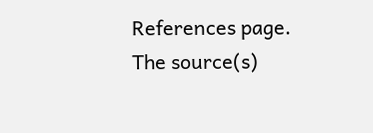References page. The source(s)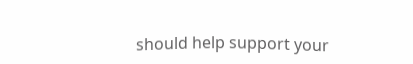should help support your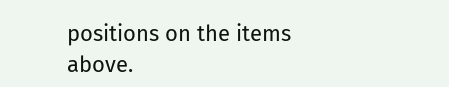positions on the items above.